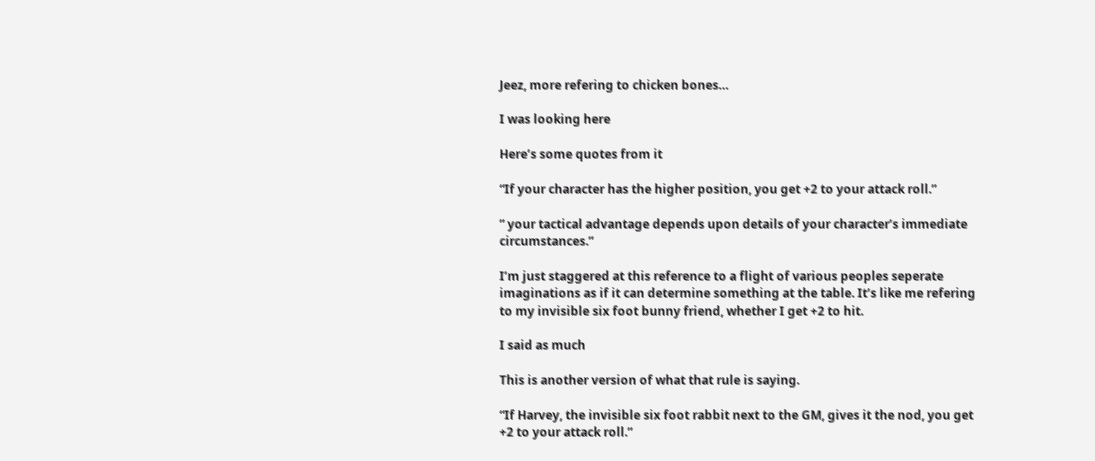Jeez, more refering to chicken bones…

I was looking here

Here’s some quotes from it

“If your character has the higher position, you get +2 to your attack roll.”

” your tactical advantage depends upon details of your character’s immediate circumstances.”

I’m just staggered at this reference to a flight of various peoples seperate imaginations as if it can determine something at the table. It’s like me refering to my invisible six foot bunny friend, whether I get +2 to hit.

I said as much

This is another version of what that rule is saying.

“If Harvey, the invisible six foot rabbit next to the GM, gives it the nod, you get +2 to your attack roll.”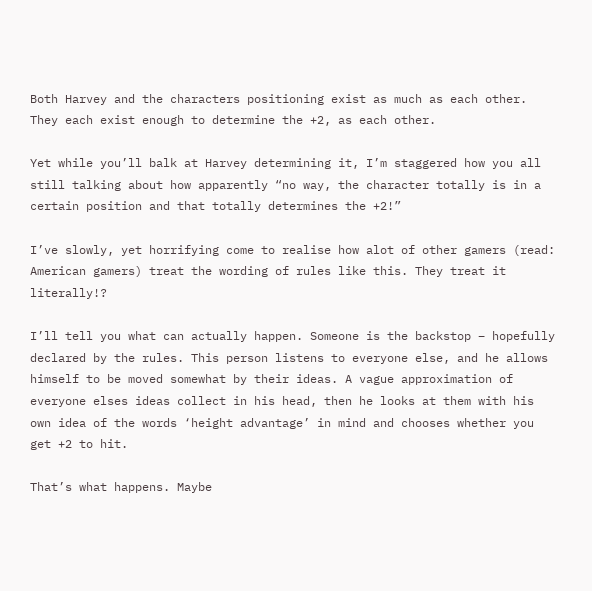Both Harvey and the characters positioning exist as much as each other. They each exist enough to determine the +2, as each other.

Yet while you’ll balk at Harvey determining it, I’m staggered how you all still talking about how apparently “no way, the character totally is in a certain position and that totally determines the +2!”

I’ve slowly, yet horrifying come to realise how alot of other gamers (read: American gamers) treat the wording of rules like this. They treat it literally!?

I’ll tell you what can actually happen. Someone is the backstop – hopefully declared by the rules. This person listens to everyone else, and he allows himself to be moved somewhat by their ideas. A vague approximation of everyone elses ideas collect in his head, then he looks at them with his own idea of the words ‘height advantage’ in mind and chooses whether you get +2 to hit.

That’s what happens. Maybe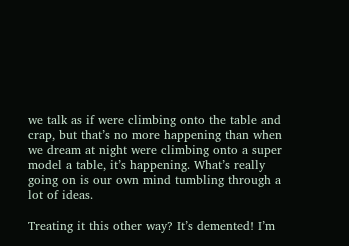we talk as if were climbing onto the table and crap, but that’s no more happening than when we dream at night were climbing onto a super model a table, it’s happening. What’s really going on is our own mind tumbling through a lot of ideas.

Treating it this other way? It’s demented! I’m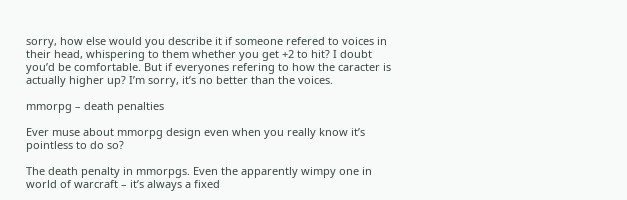sorry, how else would you describe it if someone refered to voices in their head, whispering to them whether you get +2 to hit? I doubt you’d be comfortable. But if everyones refering to how the caracter is actually higher up? I’m sorry, it’s no better than the voices.

mmorpg – death penalties

Ever muse about mmorpg design even when you really know it’s pointless to do so?

The death penalty in mmorpgs. Even the apparently wimpy one in world of warcraft – it’s always a fixed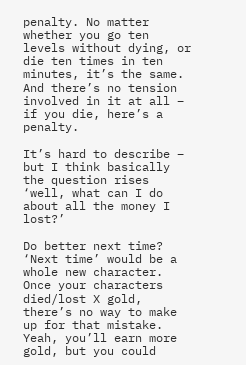penalty. No matter whether you go ten levels without dying, or die ten times in ten minutes, it’s the same. And there’s no tension involved in it at all – if you die, here’s a penalty.

It’s hard to describe – but I think basically the question rises ‘well, what can I do about all the money I lost?’

Do better next time? ‘Next time’ would be a whole new character. Once your characters died/lost X gold, there’s no way to make up for that mistake. Yeah, you’ll earn more gold, but you could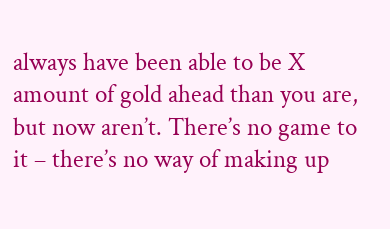always have been able to be X amount of gold ahead than you are, but now aren’t. There’s no game to it – there’s no way of making up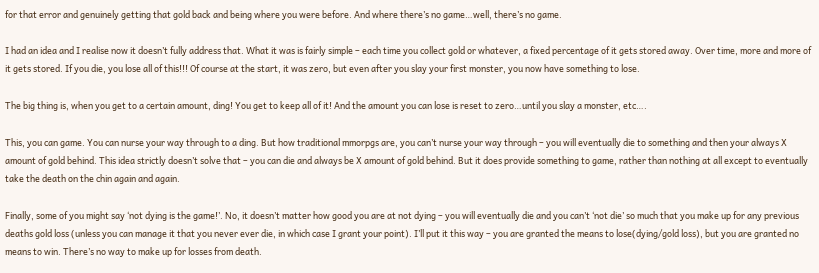for that error and genuinely getting that gold back and being where you were before. And where there’s no game…well, there’s no game.

I had an idea and I realise now it doesn’t fully address that. What it was is fairly simple – each time you collect gold or whatever, a fixed percentage of it gets stored away. Over time, more and more of it gets stored. If you die, you lose all of this!!! Of course at the start, it was zero, but even after you slay your first monster, you now have something to lose.

The big thing is, when you get to a certain amount, ding! You get to keep all of it! And the amount you can lose is reset to zero…until you slay a monster, etc….

This, you can game. You can nurse your way through to a ding. But how traditional mmorpgs are, you can’t nurse your way through – you will eventually die to something and then your always X amount of gold behind. This idea strictly doesn’t solve that – you can die and always be X amount of gold behind. But it does provide something to game, rather than nothing at all except to eventually take the death on the chin again and again.

Finally, some of you might say ‘not dying is the game!’. No, it doesn’t matter how good you are at not dying – you will eventually die and you can’t ‘not die’ so much that you make up for any previous deaths gold loss (unless you can manage it that you never ever die, in which case I grant your point). I’ll put it this way – you are granted the means to lose(dying/gold loss), but you are granted no means to win. There’s no way to make up for losses from death.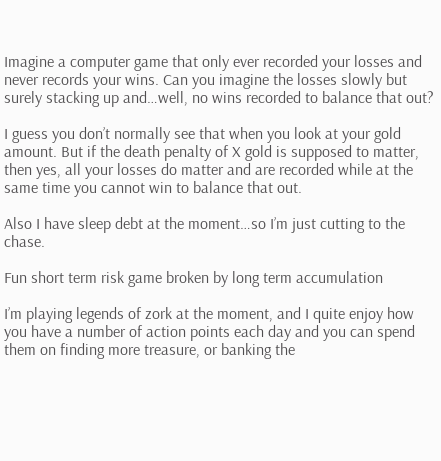Imagine a computer game that only ever recorded your losses and never records your wins. Can you imagine the losses slowly but surely stacking up and…well, no wins recorded to balance that out?

I guess you don’t normally see that when you look at your gold amount. But if the death penalty of X gold is supposed to matter, then yes, all your losses do matter and are recorded while at the same time you cannot win to balance that out.

Also I have sleep debt at the moment…so I’m just cutting to the chase.

Fun short term risk game broken by long term accumulation

I’m playing legends of zork at the moment, and I quite enjoy how you have a number of action points each day and you can spend them on finding more treasure, or banking the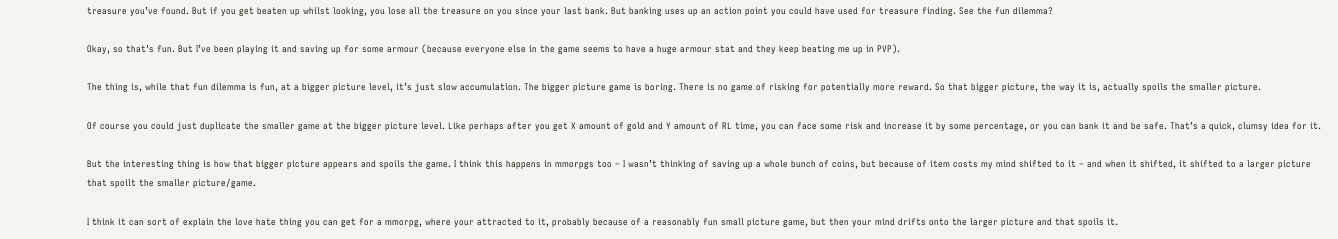treasure you’ve found. But if you get beaten up whilst looking, you lose all the treasure on you since your last bank. But banking uses up an action point you could have used for treasure finding. See the fun dilemma?

Okay, so that’s fun. But I’ve been playing it and saving up for some armour (because everyone else in the game seems to have a huge armour stat and they keep beating me up in PVP).

The thing is, while that fun dilemma is fun, at a bigger picture level, it’s just slow accumulation. The bigger picture game is boring. There is no game of risking for potentially more reward. So that bigger picture, the way it is, actually spoils the smaller picture.

Of course you could just duplicate the smaller game at the bigger picture level. Like perhaps after you get X amount of gold and Y amount of RL time, you can face some risk and increase it by some percentage, or you can bank it and be safe. That’s a quick, clumsy idea for it.

But the interesting thing is how that bigger picture appears and spoils the game. I think this happens in mmorpgs too – I wasn’t thinking of saving up a whole bunch of coins, but because of item costs my mind shifted to it – and when it shifted, it shifted to a larger picture that spoilt the smaller picture/game.

I think it can sort of explain the love hate thing you can get for a mmorpg, where your attracted to it, probably because of a reasonably fun small picture game, but then your mind drifts onto the larger picture and that spoils it.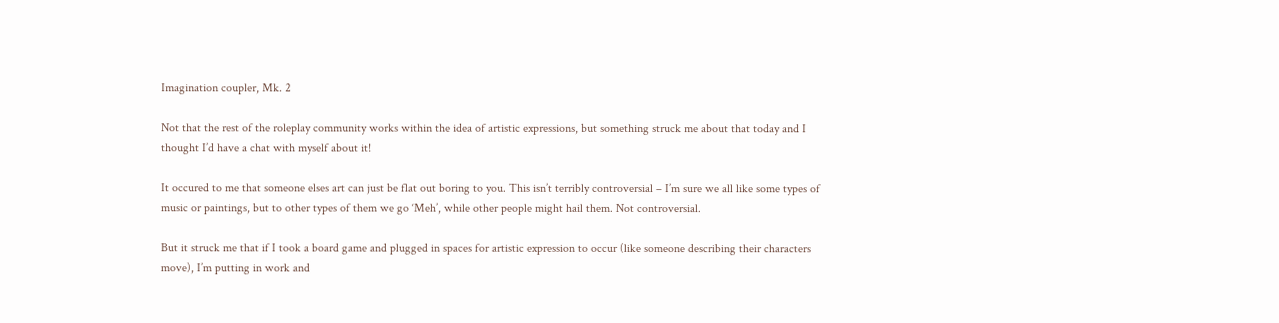Imagination coupler, Mk. 2

Not that the rest of the roleplay community works within the idea of artistic expressions, but something struck me about that today and I thought I’d have a chat with myself about it!

It occured to me that someone elses art can just be flat out boring to you. This isn’t terribly controversial – I’m sure we all like some types of music or paintings, but to other types of them we go ‘Meh’, while other people might hail them. Not controversial.

But it struck me that if I took a board game and plugged in spaces for artistic expression to occur (like someone describing their characters move), I’m putting in work and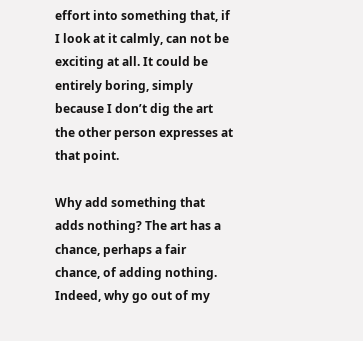effort into something that, if I look at it calmly, can not be exciting at all. It could be entirely boring, simply because I don’t dig the art the other person expresses at that point.

Why add something that adds nothing? The art has a chance, perhaps a fair chance, of adding nothing. Indeed, why go out of my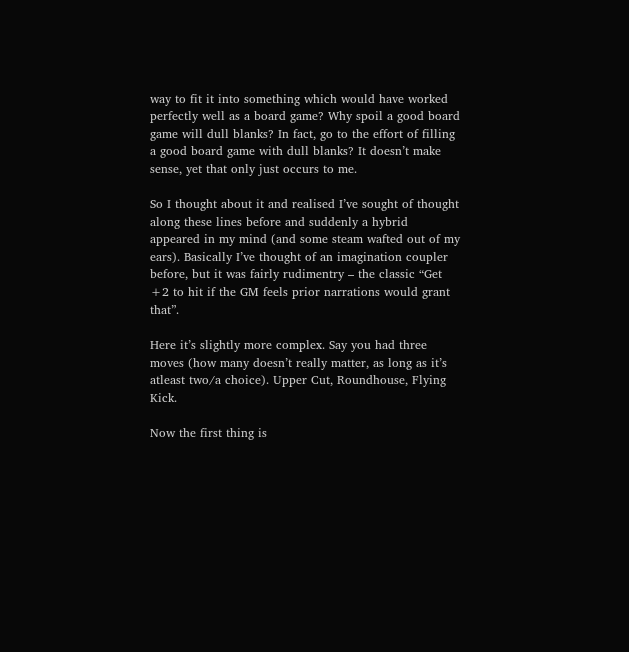way to fit it into something which would have worked perfectly well as a board game? Why spoil a good board game will dull blanks? In fact, go to the effort of filling a good board game with dull blanks? It doesn’t make sense, yet that only just occurs to me.

So I thought about it and realised I’ve sought of thought along these lines before and suddenly a hybrid appeared in my mind (and some steam wafted out of my ears). Basically I’ve thought of an imagination coupler before, but it was fairly rudimentry – the classic “Get +2 to hit if the GM feels prior narrations would grant that”.

Here it’s slightly more complex. Say you had three moves (how many doesn’t really matter, as long as it’s atleast two/a choice). Upper Cut, Roundhouse, Flying Kick.

Now the first thing is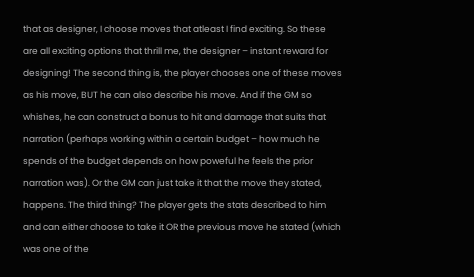that as designer, I choose moves that atleast I find exciting. So these are all exciting options that thrill me, the designer – instant reward for designing! The second thing is, the player chooses one of these moves as his move, BUT he can also describe his move. And if the GM so whishes, he can construct a bonus to hit and damage that suits that narration (perhaps working within a certain budget – how much he spends of the budget depends on how poweful he feels the prior narration was). Or the GM can just take it that the move they stated, happens. The third thing? The player gets the stats described to him and can either choose to take it OR the previous move he stated (which was one of the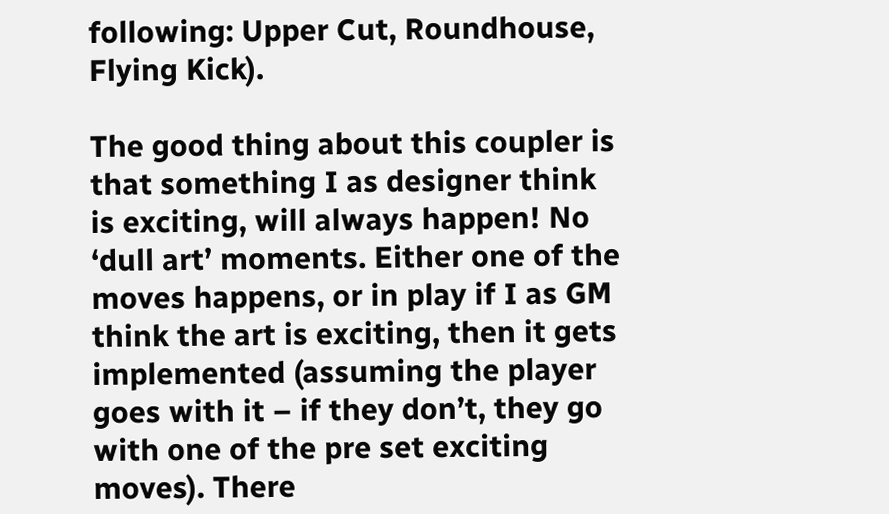following: Upper Cut, Roundhouse, Flying Kick).

The good thing about this coupler is that something I as designer think is exciting, will always happen! No ‘dull art’ moments. Either one of the moves happens, or in play if I as GM think the art is exciting, then it gets implemented (assuming the player goes with it – if they don’t, they go with one of the pre set exciting moves). There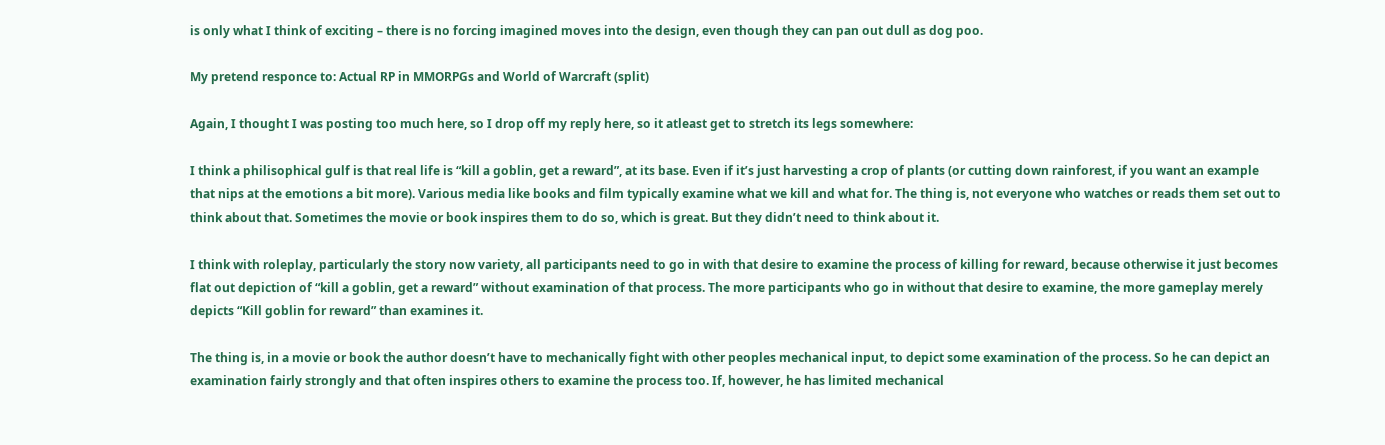is only what I think of exciting – there is no forcing imagined moves into the design, even though they can pan out dull as dog poo.

My pretend responce to: Actual RP in MMORPGs and World of Warcraft (split)

Again, I thought I was posting too much here, so I drop off my reply here, so it atleast get to stretch its legs somewhere:

I think a philisophical gulf is that real life is “kill a goblin, get a reward”, at its base. Even if it’s just harvesting a crop of plants (or cutting down rainforest, if you want an example that nips at the emotions a bit more). Various media like books and film typically examine what we kill and what for. The thing is, not everyone who watches or reads them set out to think about that. Sometimes the movie or book inspires them to do so, which is great. But they didn’t need to think about it.

I think with roleplay, particularly the story now variety, all participants need to go in with that desire to examine the process of killing for reward, because otherwise it just becomes flat out depiction of “kill a goblin, get a reward” without examination of that process. The more participants who go in without that desire to examine, the more gameplay merely depicts “Kill goblin for reward” than examines it.

The thing is, in a movie or book the author doesn’t have to mechanically fight with other peoples mechanical input, to depict some examination of the process. So he can depict an examination fairly strongly and that often inspires others to examine the process too. If, however, he has limited mechanical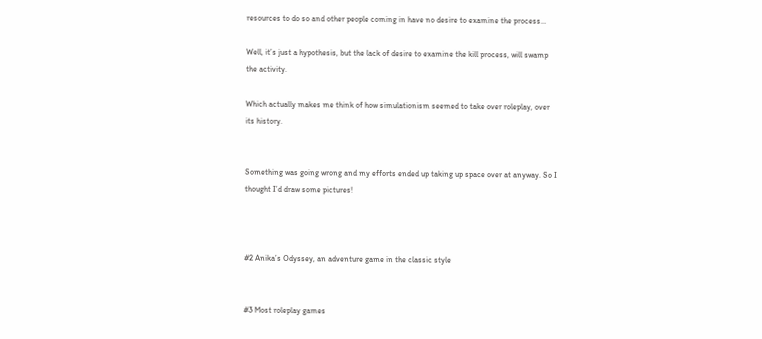resources to do so and other people coming in have no desire to examine the process…

Well, it’s just a hypothesis, but the lack of desire to examine the kill process, will swamp the activity.

Which actually makes me think of how simulationism seemed to take over roleplay, over its history.


Something was going wrong and my efforts ended up taking up space over at anyway. So I thought I’d draw some pictures!



#2 Anika’s Odyssey, an adventure game in the classic style


#3 Most roleplay games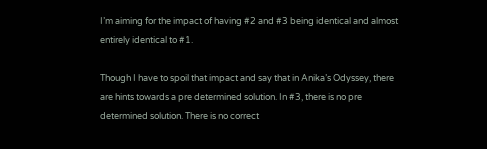I’m aiming for the impact of having #2 and #3 being identical and almost entirely identical to #1.

Though I have to spoil that impact and say that in Anika’s Odyssey, there are hints towards a pre determined solution. In #3, there is no pre determined solution. There is no correct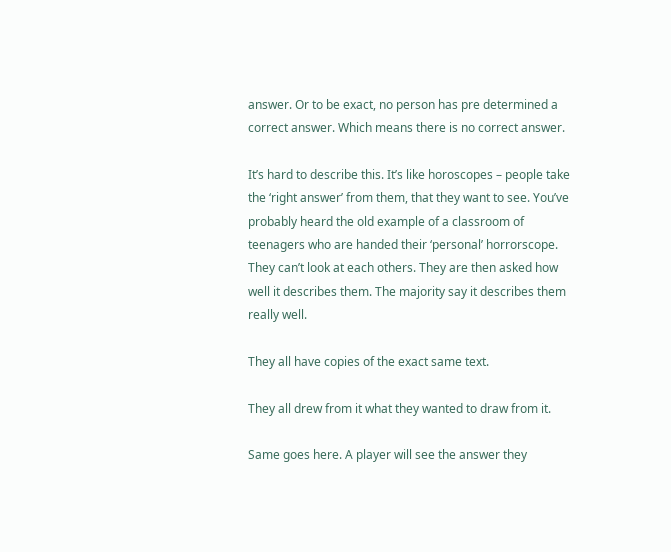answer. Or to be exact, no person has pre determined a correct answer. Which means there is no correct answer.

It’s hard to describe this. It’s like horoscopes – people take the ‘right answer’ from them, that they want to see. You’ve probably heard the old example of a classroom of teenagers who are handed their ‘personal’ horrorscope. They can’t look at each others. They are then asked how well it describes them. The majority say it describes them really well.

They all have copies of the exact same text.

They all drew from it what they wanted to draw from it.

Same goes here. A player will see the answer they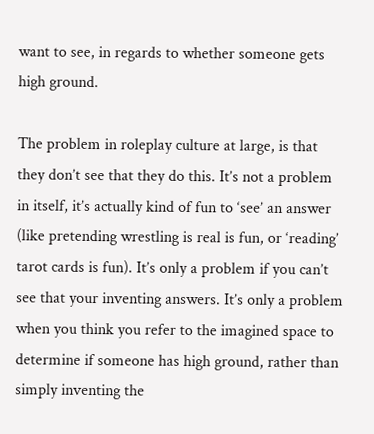want to see, in regards to whether someone gets high ground.

The problem in roleplay culture at large, is that they don’t see that they do this. It’s not a problem in itself, it’s actually kind of fun to ‘see’ an answer (like pretending wrestling is real is fun, or ‘reading’ tarot cards is fun). It’s only a problem if you can’t see that your inventing answers. It’s only a problem when you think you refer to the imagined space to determine if someone has high ground, rather than simply inventing the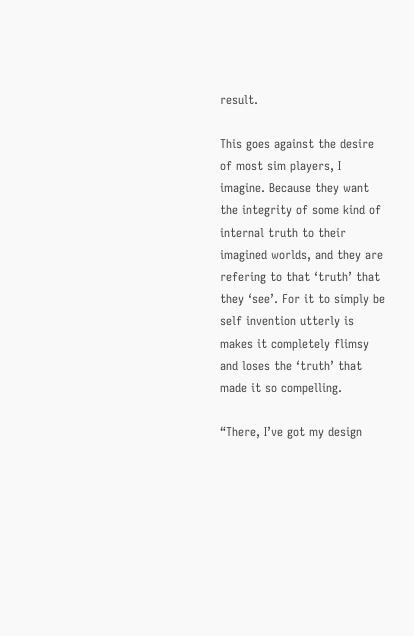result.

This goes against the desire of most sim players, I imagine. Because they want the integrity of some kind of internal truth to their imagined worlds, and they are refering to that ‘truth’ that they ‘see’. For it to simply be self invention utterly is makes it completely flimsy and loses the ‘truth’ that made it so compelling.

“There, I’ve got my design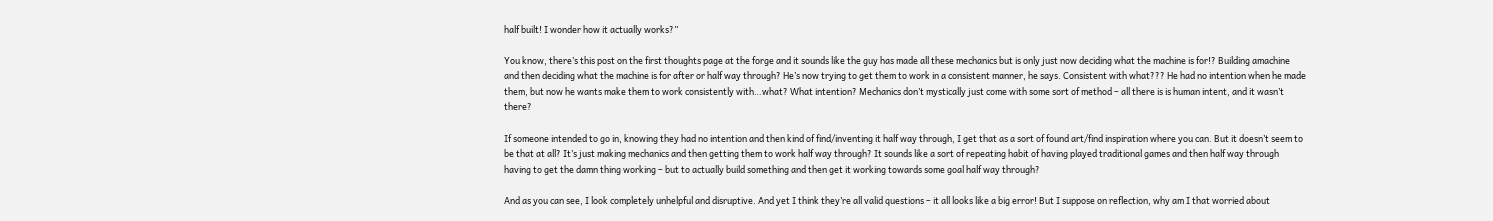half built! I wonder how it actually works?”

You know, there’s this post on the first thoughts page at the forge and it sounds like the guy has made all these mechanics but is only just now deciding what the machine is for!? Building amachine and then deciding what the machine is for after or half way through? He’s now trying to get them to work in a consistent manner, he says. Consistent with what??? He had no intention when he made them, but now he wants make them to work consistently with…what? What intention? Mechanics don’t mystically just come with some sort of method – all there is is human intent, and it wasn’t there?

If someone intended to go in, knowing they had no intention and then kind of find/inventing it half way through, I get that as a sort of found art/find inspiration where you can. But it doesn’t seem to be that at all? It’s just making mechanics and then getting them to work half way through? It sounds like a sort of repeating habit of having played traditional games and then half way through having to get the damn thing working – but to actually build something and then get it working towards some goal half way through?

And as you can see, I look completely unhelpful and disruptive. And yet I think they’re all valid questions – it all looks like a big error! But I suppose on reflection, why am I that worried about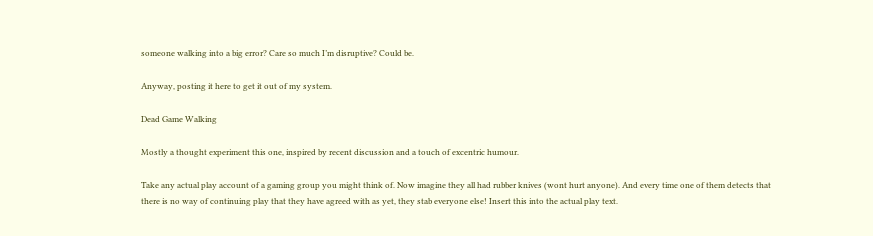someone walking into a big error? Care so much I’m disruptive? Could be.

Anyway, posting it here to get it out of my system.

Dead Game Walking

Mostly a thought experiment this one, inspired by recent discussion and a touch of excentric humour.

Take any actual play account of a gaming group you might think of. Now imagine they all had rubber knives (wont hurt anyone). And every time one of them detects that there is no way of continuing play that they have agreed with as yet, they stab everyone else! Insert this into the actual play text.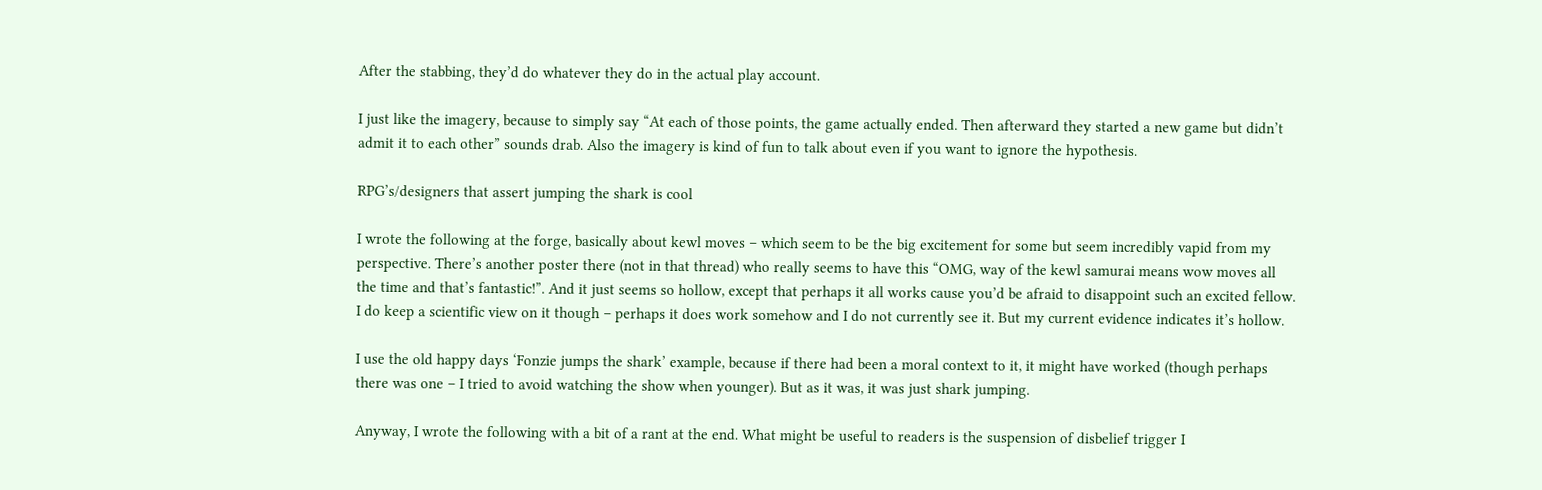After the stabbing, they’d do whatever they do in the actual play account.

I just like the imagery, because to simply say “At each of those points, the game actually ended. Then afterward they started a new game but didn’t admit it to each other” sounds drab. Also the imagery is kind of fun to talk about even if you want to ignore the hypothesis.

RPG’s/designers that assert jumping the shark is cool

I wrote the following at the forge, basically about kewl moves – which seem to be the big excitement for some but seem incredibly vapid from my perspective. There’s another poster there (not in that thread) who really seems to have this “OMG, way of the kewl samurai means wow moves all the time and that’s fantastic!”. And it just seems so hollow, except that perhaps it all works cause you’d be afraid to disappoint such an excited fellow. I do keep a scientific view on it though – perhaps it does work somehow and I do not currently see it. But my current evidence indicates it’s hollow.

I use the old happy days ‘Fonzie jumps the shark’ example, because if there had been a moral context to it, it might have worked (though perhaps there was one – I tried to avoid watching the show when younger). But as it was, it was just shark jumping.

Anyway, I wrote the following with a bit of a rant at the end. What might be useful to readers is the suspension of disbelief trigger I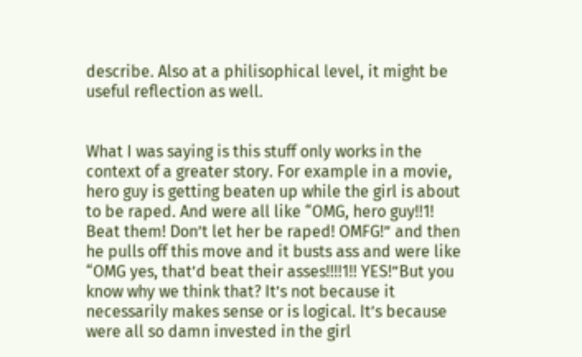describe. Also at a philisophical level, it might be useful reflection as well.


What I was saying is this stuff only works in the context of a greater story. For example in a movie, hero guy is getting beaten up while the girl is about to be raped. And were all like “OMG, hero guy!!1! Beat them! Don’t let her be raped! OMFG!” and then he pulls off this move and it busts ass and were like “OMG yes, that’d beat their asses!!!!1!! YES!”But you know why we think that? It’s not because it necessarily makes sense or is logical. It’s because were all so damn invested in the girl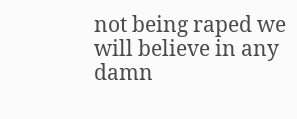not being raped we will believe in any damn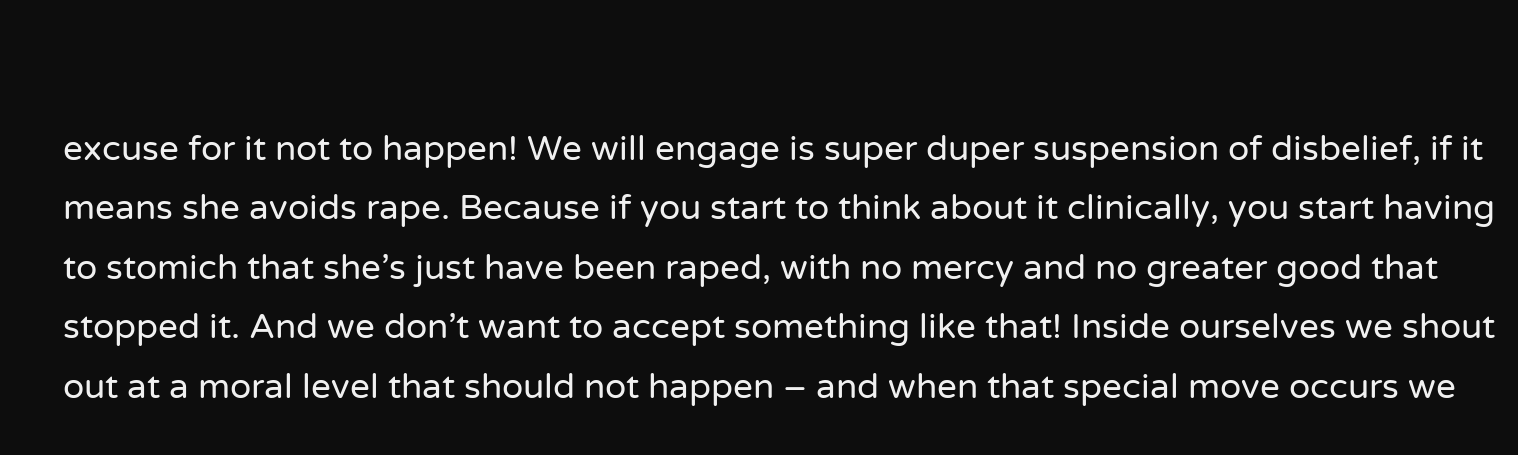excuse for it not to happen! We will engage is super duper suspension of disbelief, if it means she avoids rape. Because if you start to think about it clinically, you start having to stomich that she’s just have been raped, with no mercy and no greater good that stopped it. And we don’t want to accept something like that! Inside ourselves we shout out at a moral level that should not happen – and when that special move occurs we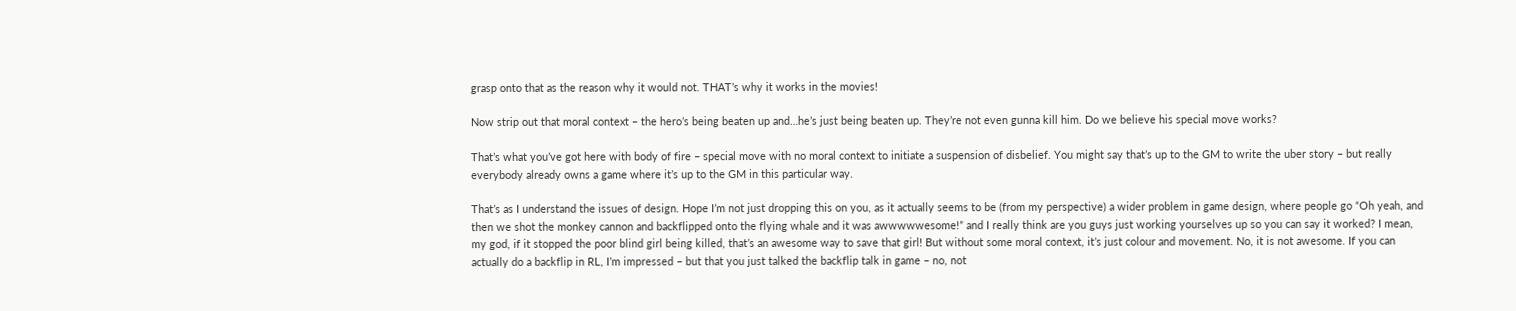grasp onto that as the reason why it would not. THAT’s why it works in the movies!

Now strip out that moral context – the hero’s being beaten up and…he’s just being beaten up. They’re not even gunna kill him. Do we believe his special move works?

That’s what you’ve got here with body of fire – special move with no moral context to initiate a suspension of disbelief. You might say that’s up to the GM to write the uber story – but really everybody already owns a game where it’s up to the GM in this particular way.

That’s as I understand the issues of design. Hope I’m not just dropping this on you, as it actually seems to be (from my perspective) a wider problem in game design, where people go “Oh yeah, and then we shot the monkey cannon and backflipped onto the flying whale and it was awwwwwesome!” and I really think are you guys just working yourselves up so you can say it worked? I mean, my god, if it stopped the poor blind girl being killed, that’s an awesome way to save that girl! But without some moral context, it’s just colour and movement. No, it is not awesome. If you can actually do a backflip in RL, I’m impressed – but that you just talked the backflip talk in game – no, not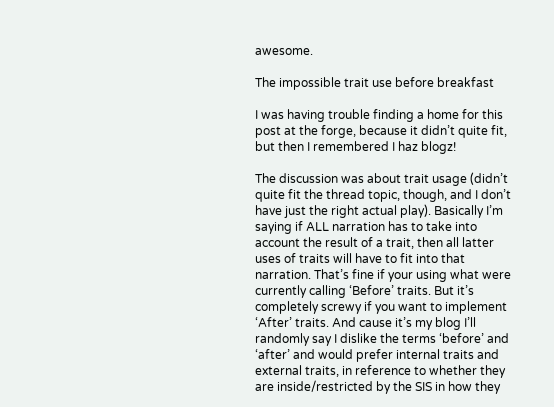awesome.

The impossible trait use before breakfast

I was having trouble finding a home for this post at the forge, because it didn’t quite fit, but then I remembered I haz blogz!

The discussion was about trait usage (didn’t quite fit the thread topic, though, and I don’t have just the right actual play). Basically I’m saying if ALL narration has to take into account the result of a trait, then all latter uses of traits will have to fit into that narration. That’s fine if your using what were currently calling ‘Before’ traits. But it’s completely screwy if you want to implement ‘After’ traits. And cause it’s my blog I’ll randomly say I dislike the terms ‘before’ and ‘after’ and would prefer internal traits and external traits, in reference to whether they are inside/restricted by the SIS in how they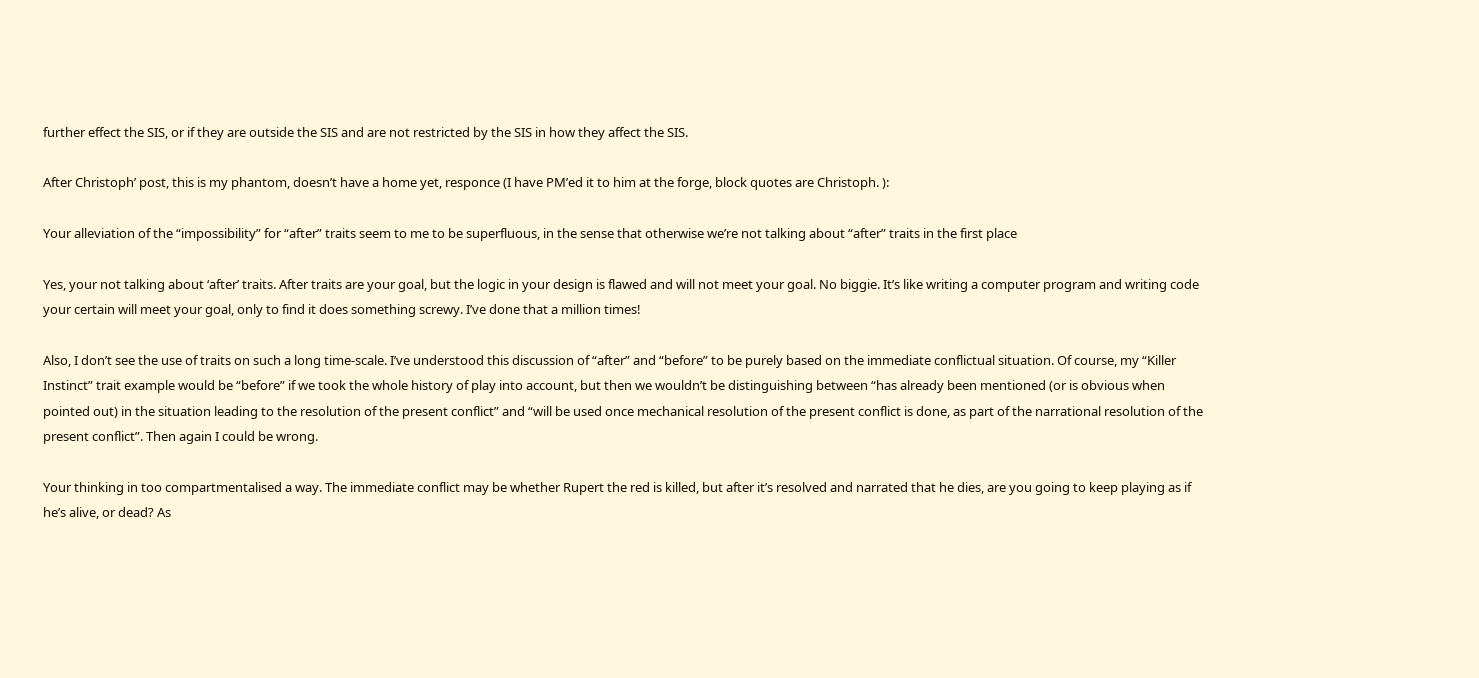further effect the SIS, or if they are outside the SIS and are not restricted by the SIS in how they affect the SIS.

After Christoph’ post, this is my phantom, doesn’t have a home yet, responce (I have PM’ed it to him at the forge, block quotes are Christoph. ):

Your alleviation of the “impossibility” for “after” traits seem to me to be superfluous, in the sense that otherwise we’re not talking about “after” traits in the first place

Yes, your not talking about ‘after’ traits. After traits are your goal, but the logic in your design is flawed and will not meet your goal. No biggie. It’s like writing a computer program and writing code your certain will meet your goal, only to find it does something screwy. I’ve done that a million times!

Also, I don’t see the use of traits on such a long time-scale. I’ve understood this discussion of “after” and “before” to be purely based on the immediate conflictual situation. Of course, my “Killer Instinct” trait example would be “before” if we took the whole history of play into account, but then we wouldn’t be distinguishing between “has already been mentioned (or is obvious when pointed out) in the situation leading to the resolution of the present conflict” and “will be used once mechanical resolution of the present conflict is done, as part of the narrational resolution of the present conflict”. Then again I could be wrong.

Your thinking in too compartmentalised a way. The immediate conflict may be whether Rupert the red is killed, but after it’s resolved and narrated that he dies, are you going to keep playing as if he’s alive, or dead? As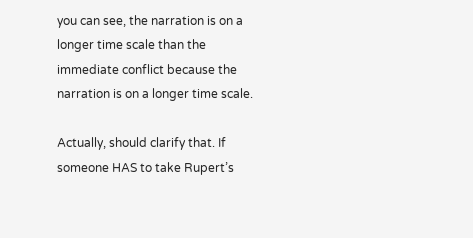you can see, the narration is on a longer time scale than the immediate conflict because the narration is on a longer time scale.

Actually, should clarify that. If someone HAS to take Rupert’s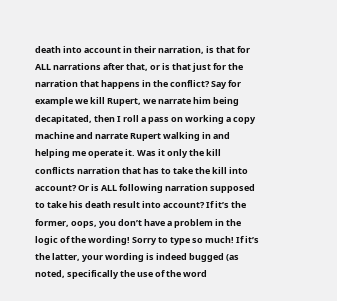death into account in their narration, is that for ALL narrations after that, or is that just for the narration that happens in the conflict? Say for example we kill Rupert, we narrate him being decapitated, then I roll a pass on working a copy machine and narrate Rupert walking in and helping me operate it. Was it only the kill conflicts narration that has to take the kill into account? Or is ALL following narration supposed to take his death result into account? If it’s the former, oops, you don’t have a problem in the logic of the wording! Sorry to type so much! If it’s the latter, your wording is indeed bugged (as noted, specifically the use of the word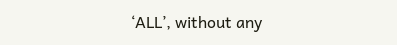‘ALL’, without any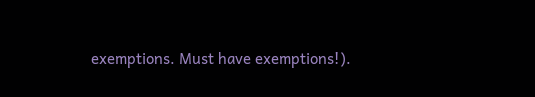exemptions. Must have exemptions!).